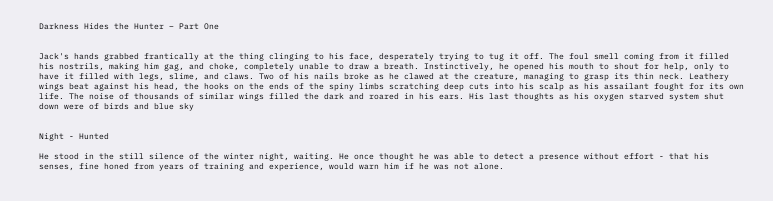Darkness Hides the Hunter – Part One


Jack's hands grabbed frantically at the thing clinging to his face, desperately trying to tug it off. The foul smell coming from it filled his nostrils, making him gag, and choke, completely unable to draw a breath. Instinctively, he opened his mouth to shout for help, only to have it filled with legs, slime, and claws. Two of his nails broke as he clawed at the creature, managing to grasp its thin neck. Leathery wings beat against his head, the hooks on the ends of the spiny limbs scratching deep cuts into his scalp as his assailant fought for its own life. The noise of thousands of similar wings filled the dark and roared in his ears. His last thoughts as his oxygen starved system shut down were of birds and blue sky


Night - Hunted

He stood in the still silence of the winter night, waiting. He once thought he was able to detect a presence without effort - that his senses, fine honed from years of training and experience, would warn him if he was not alone.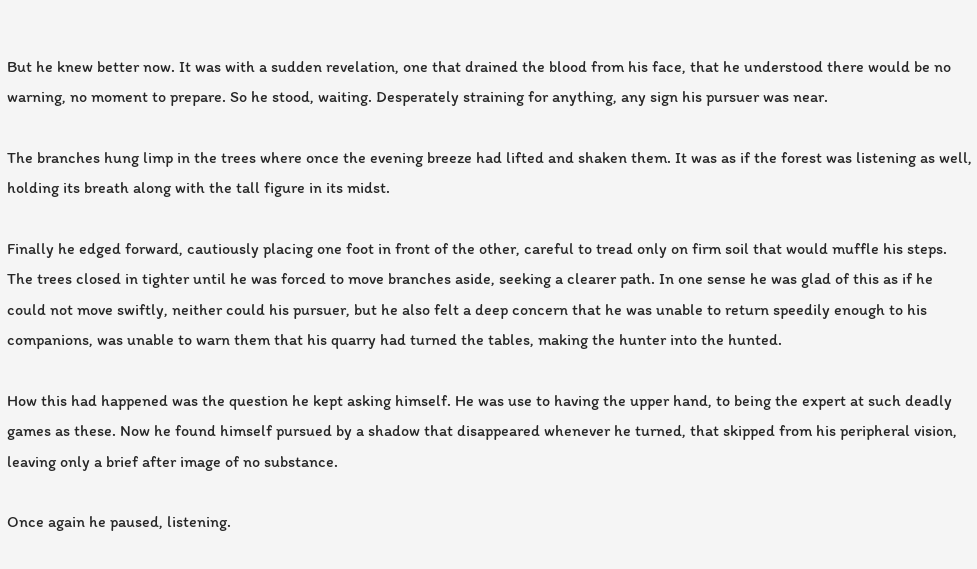But he knew better now. It was with a sudden revelation, one that drained the blood from his face, that he understood there would be no warning, no moment to prepare. So he stood, waiting. Desperately straining for anything, any sign his pursuer was near.

The branches hung limp in the trees where once the evening breeze had lifted and shaken them. It was as if the forest was listening as well, holding its breath along with the tall figure in its midst.

Finally he edged forward, cautiously placing one foot in front of the other, careful to tread only on firm soil that would muffle his steps. The trees closed in tighter until he was forced to move branches aside, seeking a clearer path. In one sense he was glad of this as if he could not move swiftly, neither could his pursuer, but he also felt a deep concern that he was unable to return speedily enough to his companions, was unable to warn them that his quarry had turned the tables, making the hunter into the hunted.

How this had happened was the question he kept asking himself. He was use to having the upper hand, to being the expert at such deadly games as these. Now he found himself pursued by a shadow that disappeared whenever he turned, that skipped from his peripheral vision, leaving only a brief after image of no substance.

Once again he paused, listening.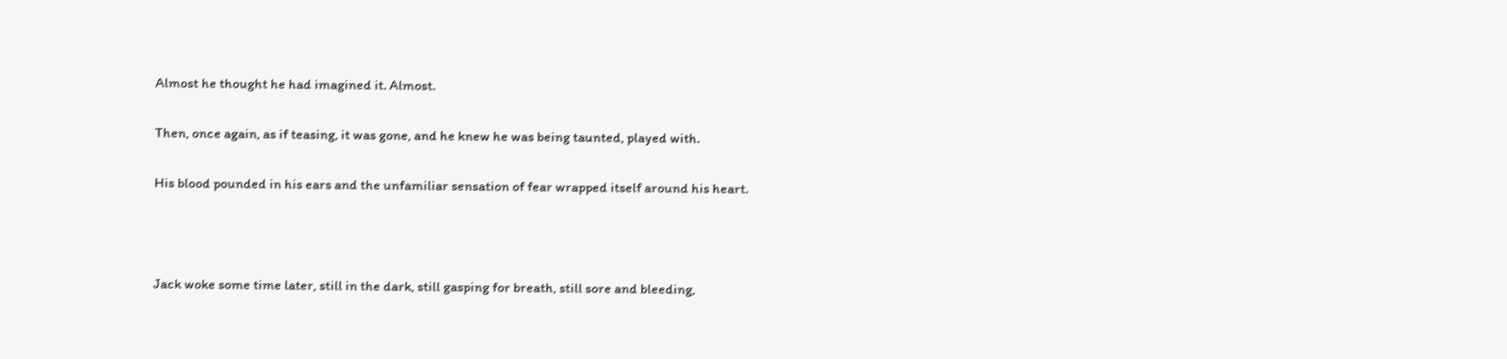Almost he thought he had imagined it. Almost.

Then, once again, as if teasing, it was gone, and he knew he was being taunted, played with.

His blood pounded in his ears and the unfamiliar sensation of fear wrapped itself around his heart.



Jack woke some time later, still in the dark, still gasping for breath, still sore and bleeding,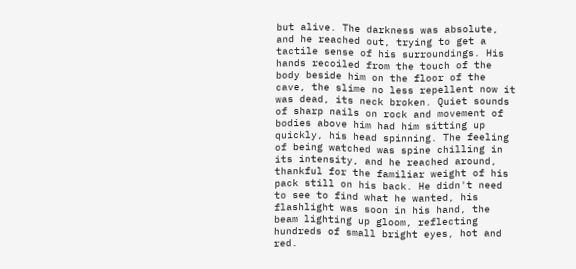but alive. The darkness was absolute, and he reached out, trying to get a tactile sense of his surroundings. His hands recoiled from the touch of the body beside him on the floor of the cave, the slime no less repellent now it was dead, its neck broken. Quiet sounds of sharp nails on rock and movement of bodies above him had him sitting up quickly, his head spinning. The feeling of being watched was spine chilling in its intensity, and he reached around, thankful for the familiar weight of his pack still on his back. He didn't need to see to find what he wanted, his flashlight was soon in his hand, the beam lighting up gloom, reflecting hundreds of small bright eyes, hot and red.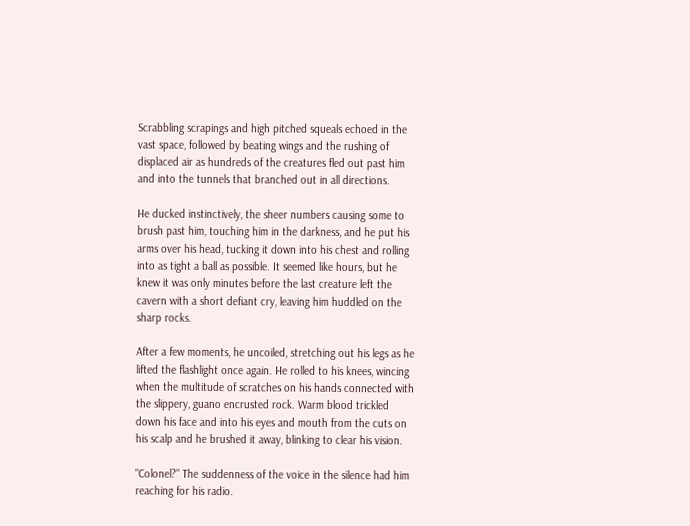Scrabbling scrapings and high pitched squeals echoed in the vast space, followed by beating wings and the rushing of displaced air as hundreds of the creatures fled out past him and into the tunnels that branched out in all directions.

He ducked instinctively, the sheer numbers causing some to brush past him, touching him in the darkness, and he put his arms over his head, tucking it down into his chest and rolling into as tight a ball as possible. It seemed like hours, but he knew it was only minutes before the last creature left the cavern with a short defiant cry, leaving him huddled on the sharp rocks.

After a few moments, he uncoiled, stretching out his legs as he lifted the flashlight once again. He rolled to his knees, wincing when the multitude of scratches on his hands connected with the slippery, guano encrusted rock. Warm blood trickled down his face and into his eyes and mouth from the cuts on his scalp and he brushed it away, blinking to clear his vision.

"Colonel?" The suddenness of the voice in the silence had him reaching for his radio.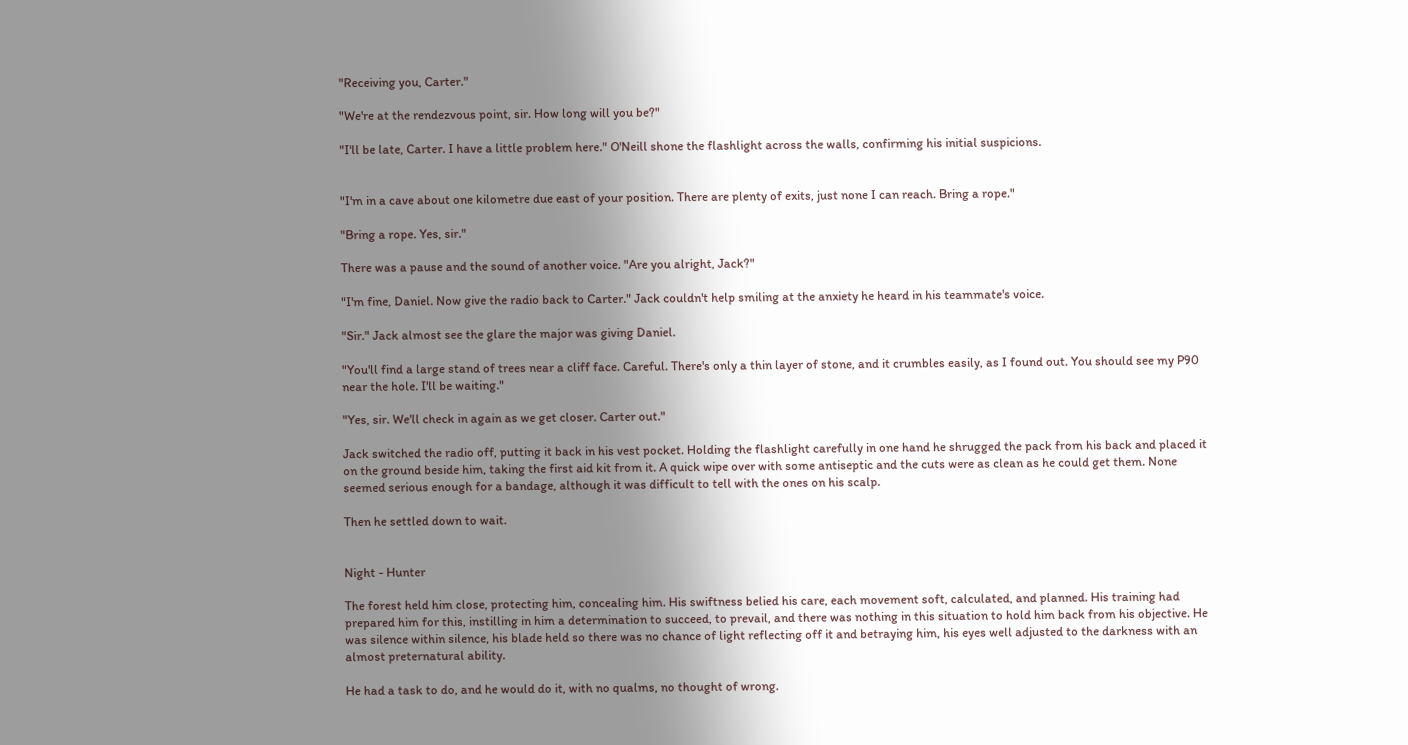"Receiving you, Carter."

"We're at the rendezvous point, sir. How long will you be?"

"I'll be late, Carter. I have a little problem here." O'Neill shone the flashlight across the walls, confirming his initial suspicions.


"I'm in a cave about one kilometre due east of your position. There are plenty of exits, just none I can reach. Bring a rope."

"Bring a rope. Yes, sir."

There was a pause and the sound of another voice. "Are you alright, Jack?"

"I'm fine, Daniel. Now give the radio back to Carter." Jack couldn't help smiling at the anxiety he heard in his teammate's voice.

"Sir." Jack almost see the glare the major was giving Daniel.

"You'll find a large stand of trees near a cliff face. Careful. There's only a thin layer of stone, and it crumbles easily, as I found out. You should see my P90 near the hole. I'll be waiting."

"Yes, sir. We'll check in again as we get closer. Carter out."

Jack switched the radio off, putting it back in his vest pocket. Holding the flashlight carefully in one hand he shrugged the pack from his back and placed it on the ground beside him, taking the first aid kit from it. A quick wipe over with some antiseptic and the cuts were as clean as he could get them. None seemed serious enough for a bandage, although it was difficult to tell with the ones on his scalp.

Then he settled down to wait.


Night - Hunter

The forest held him close, protecting him, concealing him. His swiftness belied his care, each movement soft, calculated, and planned. His training had prepared him for this, instilling in him a determination to succeed, to prevail, and there was nothing in this situation to hold him back from his objective. He was silence within silence, his blade held so there was no chance of light reflecting off it and betraying him, his eyes well adjusted to the darkness with an almost preternatural ability.

He had a task to do, and he would do it, with no qualms, no thought of wrong.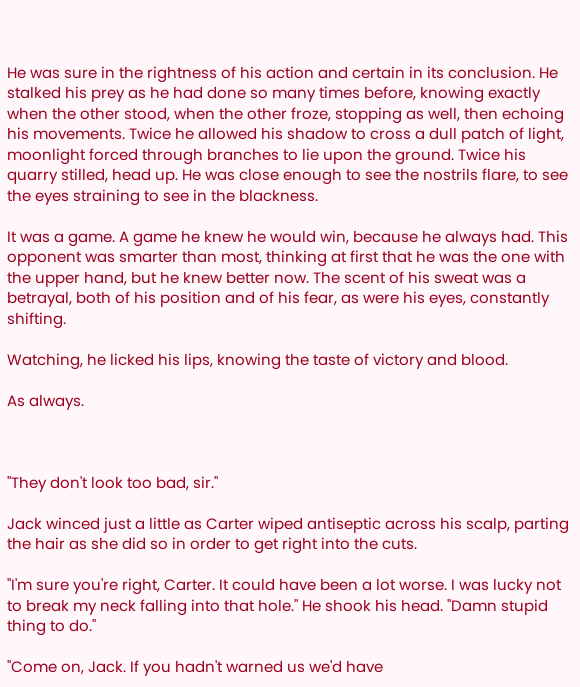He was sure in the rightness of his action and certain in its conclusion. He stalked his prey as he had done so many times before, knowing exactly when the other stood, when the other froze, stopping as well, then echoing his movements. Twice he allowed his shadow to cross a dull patch of light, moonlight forced through branches to lie upon the ground. Twice his quarry stilled, head up. He was close enough to see the nostrils flare, to see the eyes straining to see in the blackness.

It was a game. A game he knew he would win, because he always had. This opponent was smarter than most, thinking at first that he was the one with the upper hand, but he knew better now. The scent of his sweat was a betrayal, both of his position and of his fear, as were his eyes, constantly shifting.

Watching, he licked his lips, knowing the taste of victory and blood.

As always.



"They don't look too bad, sir."

Jack winced just a little as Carter wiped antiseptic across his scalp, parting the hair as she did so in order to get right into the cuts.

"I'm sure you're right, Carter. It could have been a lot worse. I was lucky not to break my neck falling into that hole." He shook his head. "Damn stupid thing to do."

"Come on, Jack. If you hadn't warned us we'd have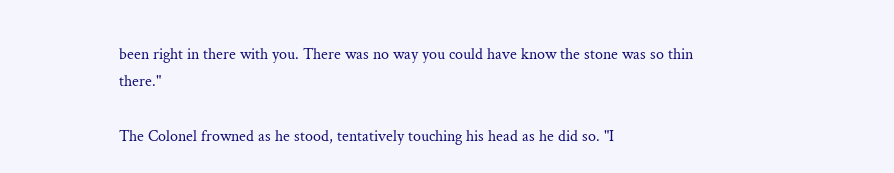been right in there with you. There was no way you could have know the stone was so thin there."

The Colonel frowned as he stood, tentatively touching his head as he did so. "I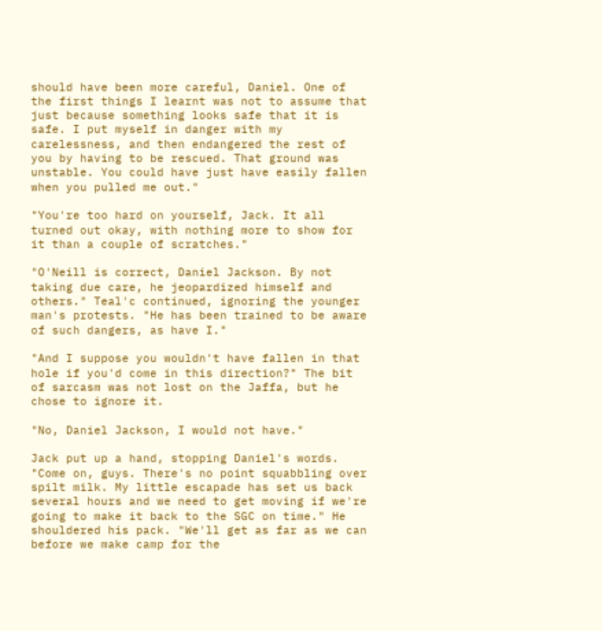should have been more careful, Daniel. One of the first things I learnt was not to assume that just because something looks safe that it is safe. I put myself in danger with my carelessness, and then endangered the rest of you by having to be rescued. That ground was unstable. You could have just have easily fallen when you pulled me out."

"You're too hard on yourself, Jack. It all turned out okay, with nothing more to show for it than a couple of scratches."

"O'Neill is correct, Daniel Jackson. By not taking due care, he jeopardized himself and others." Teal'c continued, ignoring the younger man's protests. "He has been trained to be aware of such dangers, as have I."

"And I suppose you wouldn't have fallen in that hole if you'd come in this direction?" The bit of sarcasm was not lost on the Jaffa, but he chose to ignore it.

"No, Daniel Jackson, I would not have."

Jack put up a hand, stopping Daniel's words. "Come on, guys. There's no point squabbling over spilt milk. My little escapade has set us back several hours and we need to get moving if we're going to make it back to the SGC on time." He shouldered his pack. "We'll get as far as we can before we make camp for the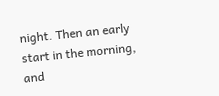night. Then an early start in the morning, and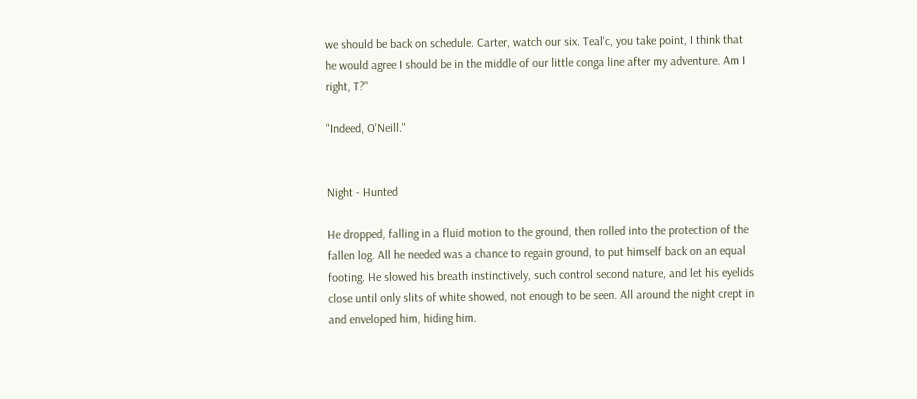we should be back on schedule. Carter, watch our six. Teal'c, you take point, I think that he would agree I should be in the middle of our little conga line after my adventure. Am I right, T?"

"Indeed, O'Neill."


Night - Hunted

He dropped, falling in a fluid motion to the ground, then rolled into the protection of the fallen log. All he needed was a chance to regain ground, to put himself back on an equal footing. He slowed his breath instinctively, such control second nature, and let his eyelids close until only slits of white showed, not enough to be seen. All around the night crept in and enveloped him, hiding him.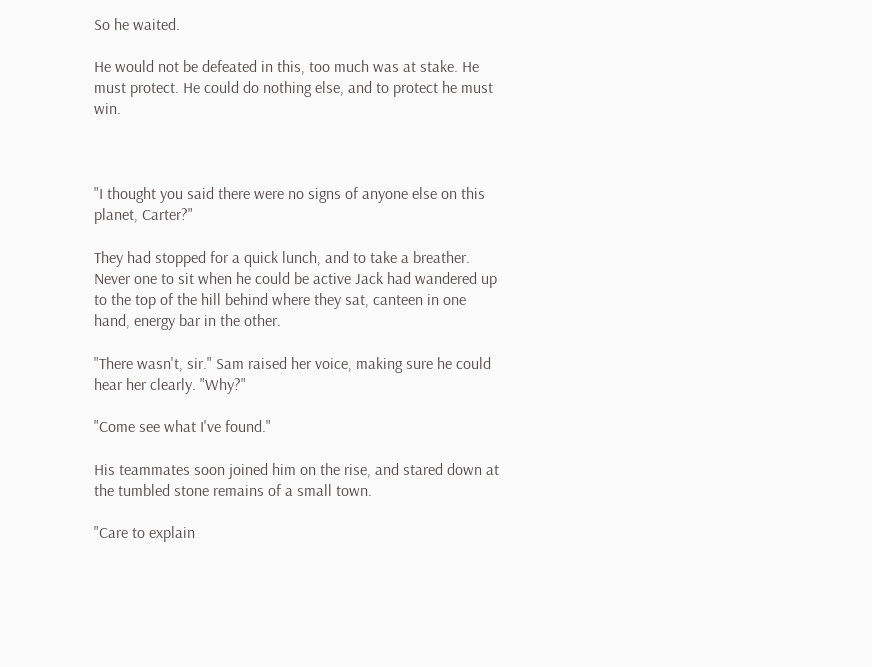So he waited.

He would not be defeated in this, too much was at stake. He must protect. He could do nothing else, and to protect he must win.



"I thought you said there were no signs of anyone else on this planet, Carter?"

They had stopped for a quick lunch, and to take a breather. Never one to sit when he could be active Jack had wandered up to the top of the hill behind where they sat, canteen in one hand, energy bar in the other.

"There wasn't, sir." Sam raised her voice, making sure he could hear her clearly. "Why?"

"Come see what I've found."

His teammates soon joined him on the rise, and stared down at the tumbled stone remains of a small town.

"Care to explain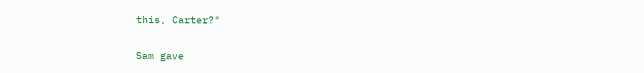this, Carter?"

Sam gave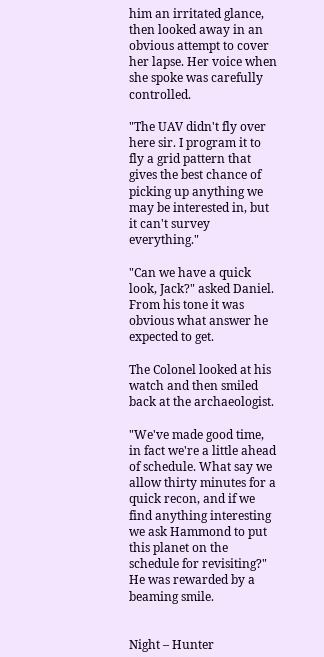him an irritated glance, then looked away in an obvious attempt to cover her lapse. Her voice when she spoke was carefully controlled.

"The UAV didn't fly over here sir. I program it to fly a grid pattern that gives the best chance of picking up anything we may be interested in, but it can't survey everything."

"Can we have a quick look, Jack?" asked Daniel. From his tone it was obvious what answer he expected to get.

The Colonel looked at his watch and then smiled back at the archaeologist.

"We've made good time, in fact we're a little ahead of schedule. What say we allow thirty minutes for a quick recon, and if we find anything interesting we ask Hammond to put this planet on the schedule for revisiting?" He was rewarded by a beaming smile.


Night – Hunter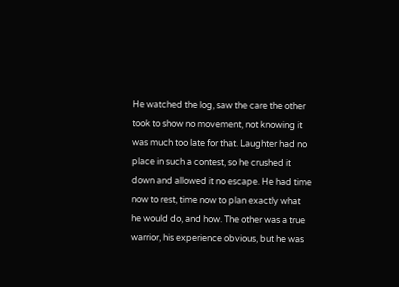He watched the log, saw the care the other took to show no movement, not knowing it was much too late for that. Laughter had no place in such a contest, so he crushed it down and allowed it no escape. He had time now to rest, time now to plan exactly what he would do, and how. The other was a true warrior, his experience obvious, but he was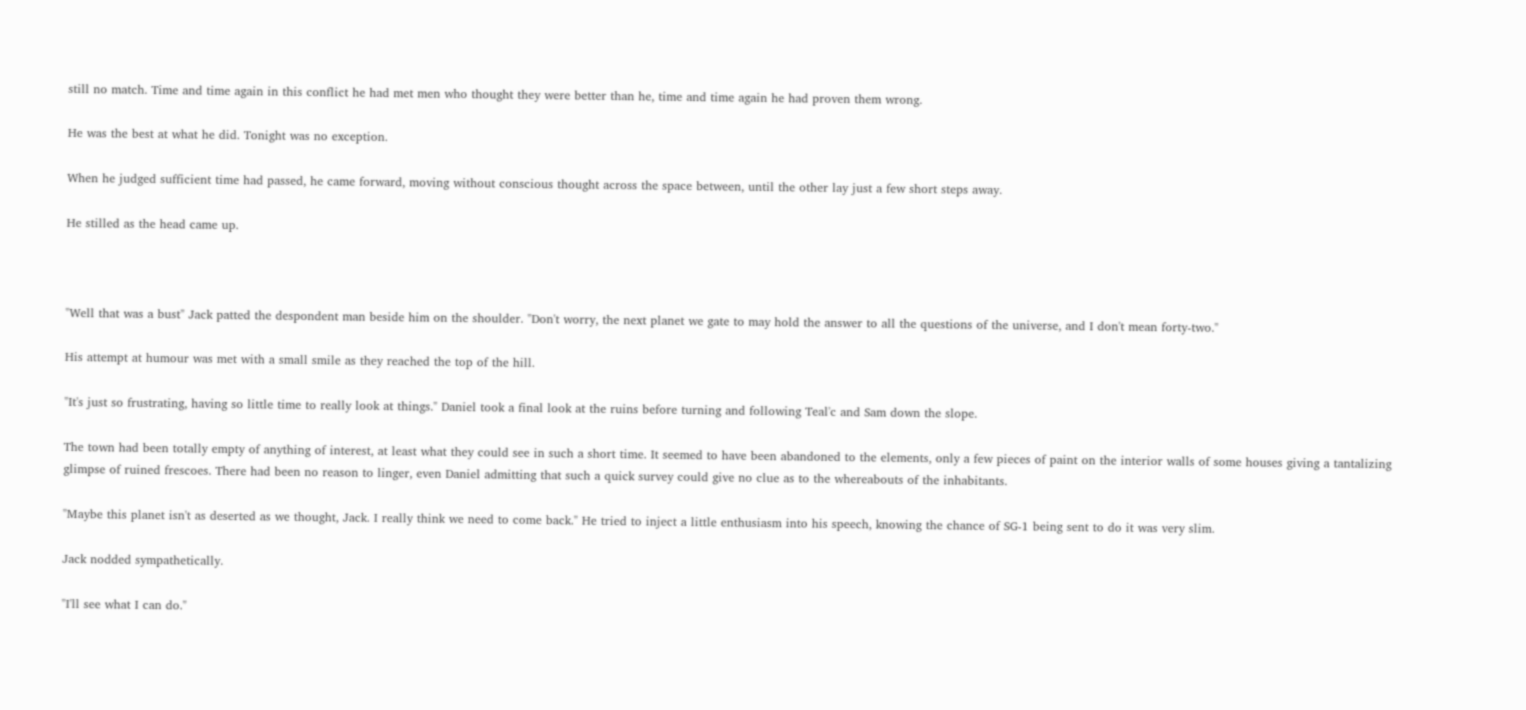still no match. Time and time again in this conflict he had met men who thought they were better than he, time and time again he had proven them wrong.

He was the best at what he did. Tonight was no exception.

When he judged sufficient time had passed, he came forward, moving without conscious thought across the space between, until the other lay just a few short steps away.

He stilled as the head came up.



"Well that was a bust" Jack patted the despondent man beside him on the shoulder. "Don't worry, the next planet we gate to may hold the answer to all the questions of the universe, and I don't mean forty-two."

His attempt at humour was met with a small smile as they reached the top of the hill.

"It's just so frustrating, having so little time to really look at things." Daniel took a final look at the ruins before turning and following Teal'c and Sam down the slope.

The town had been totally empty of anything of interest, at least what they could see in such a short time. It seemed to have been abandoned to the elements, only a few pieces of paint on the interior walls of some houses giving a tantalizing glimpse of ruined frescoes. There had been no reason to linger, even Daniel admitting that such a quick survey could give no clue as to the whereabouts of the inhabitants.

"Maybe this planet isn't as deserted as we thought, Jack. I really think we need to come back." He tried to inject a little enthusiasm into his speech, knowing the chance of SG-1 being sent to do it was very slim.

Jack nodded sympathetically.

"I'll see what I can do."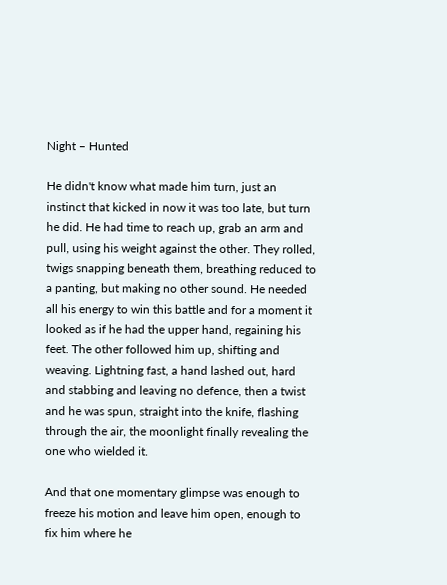Night – Hunted

He didn't know what made him turn, just an instinct that kicked in now it was too late, but turn he did. He had time to reach up, grab an arm and pull, using his weight against the other. They rolled, twigs snapping beneath them, breathing reduced to a panting, but making no other sound. He needed all his energy to win this battle and for a moment it looked as if he had the upper hand, regaining his feet. The other followed him up, shifting and weaving. Lightning fast, a hand lashed out, hard and stabbing and leaving no defence, then a twist and he was spun, straight into the knife, flashing through the air, the moonlight finally revealing the one who wielded it.

And that one momentary glimpse was enough to freeze his motion and leave him open, enough to fix him where he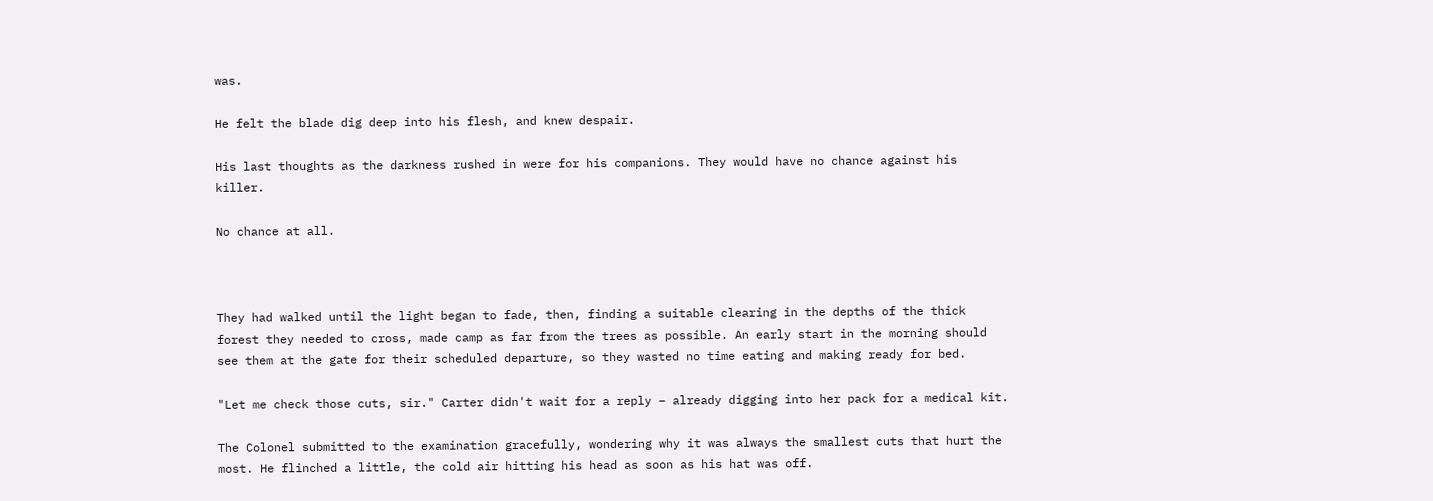was.

He felt the blade dig deep into his flesh, and knew despair.

His last thoughts as the darkness rushed in were for his companions. They would have no chance against his killer.

No chance at all.



They had walked until the light began to fade, then, finding a suitable clearing in the depths of the thick forest they needed to cross, made camp as far from the trees as possible. An early start in the morning should see them at the gate for their scheduled departure, so they wasted no time eating and making ready for bed.

"Let me check those cuts, sir." Carter didn't wait for a reply – already digging into her pack for a medical kit.

The Colonel submitted to the examination gracefully, wondering why it was always the smallest cuts that hurt the most. He flinched a little, the cold air hitting his head as soon as his hat was off.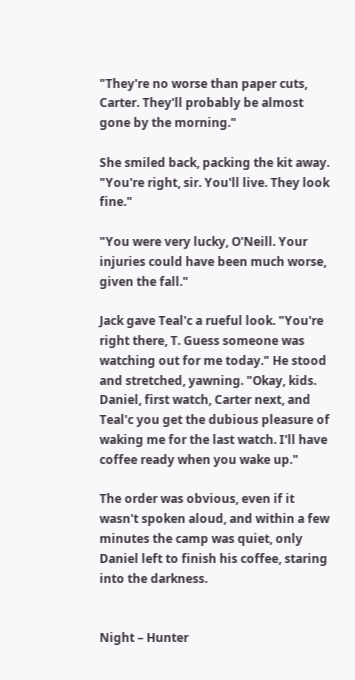"They're no worse than paper cuts, Carter. They'll probably be almost gone by the morning."

She smiled back, packing the kit away. "You're right, sir. You'll live. They look fine."

"You were very lucky, O'Neill. Your injuries could have been much worse, given the fall."

Jack gave Teal'c a rueful look. "You're right there, T. Guess someone was watching out for me today." He stood and stretched, yawning. "Okay, kids. Daniel, first watch, Carter next, and Teal'c you get the dubious pleasure of waking me for the last watch. I'll have coffee ready when you wake up."

The order was obvious, even if it wasn't spoken aloud, and within a few minutes the camp was quiet, only Daniel left to finish his coffee, staring into the darkness.


Night – Hunter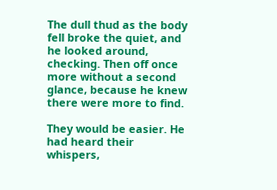The dull thud as the body fell broke the quiet, and he looked around, checking. Then off once more without a second glance, because he knew there were more to find.

They would be easier. He had heard their whispers,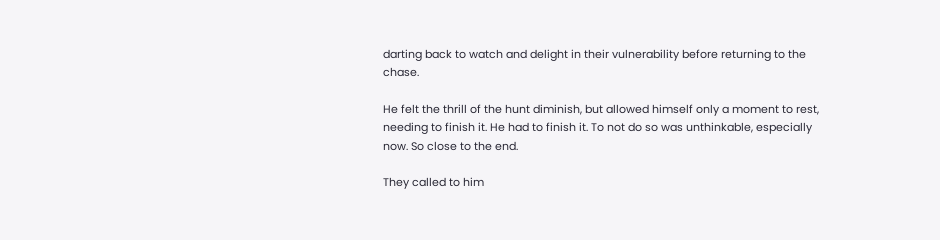darting back to watch and delight in their vulnerability before returning to the chase.

He felt the thrill of the hunt diminish, but allowed himself only a moment to rest, needing to finish it. He had to finish it. To not do so was unthinkable, especially now. So close to the end.

They called to him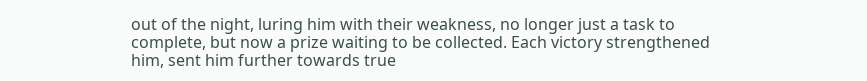out of the night, luring him with their weakness, no longer just a task to complete, but now a prize waiting to be collected. Each victory strengthened him, sent him further towards true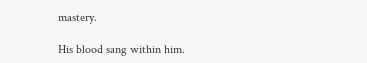mastery.

His blood sang within him.